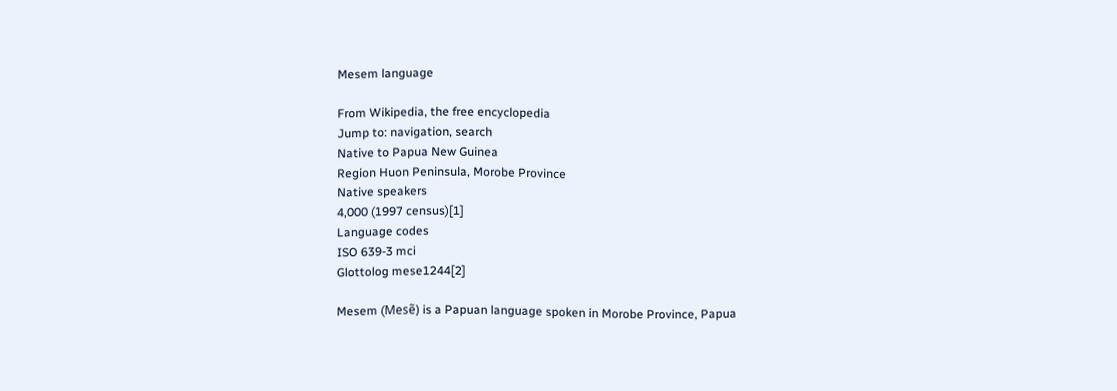Mesem language

From Wikipedia, the free encyclopedia
Jump to: navigation, search
Native to Papua New Guinea
Region Huon Peninsula, Morobe Province
Native speakers
4,000 (1997 census)[1]
Language codes
ISO 639-3 mci
Glottolog mese1244[2]

Mesem (Mesẽ) is a Papuan language spoken in Morobe Province, Papua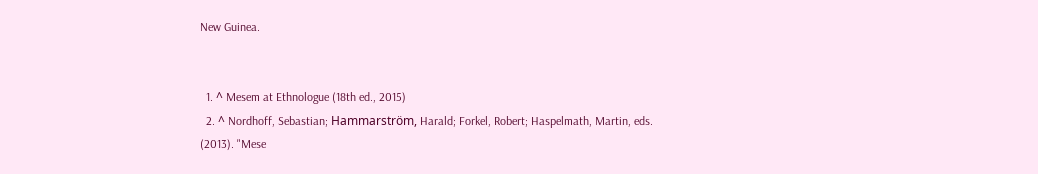New Guinea.


  1. ^ Mesem at Ethnologue (18th ed., 2015)
  2. ^ Nordhoff, Sebastian; Hammarström, Harald; Forkel, Robert; Haspelmath, Martin, eds. (2013). "Mese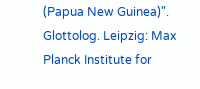(Papua New Guinea)". Glottolog. Leipzig: Max Planck Institute for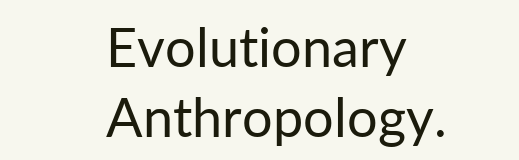Evolutionary Anthropology.